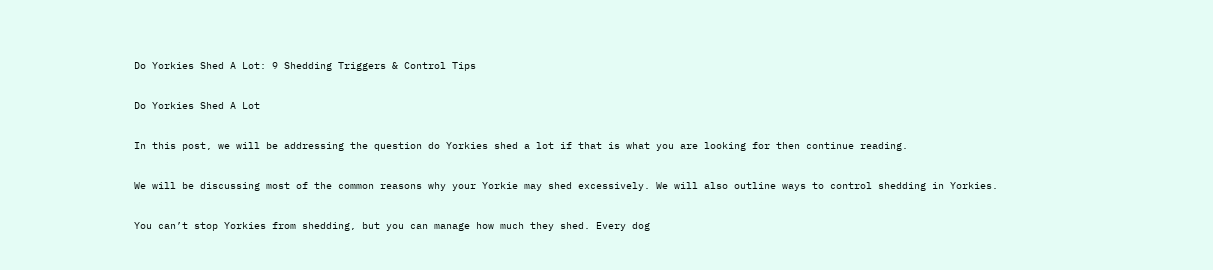Do Yorkies Shed A Lot: 9 Shedding Triggers & Control Tips

Do Yorkies Shed A Lot

In this post, we will be addressing the question do Yorkies shed a lot if that is what you are looking for then continue reading.

We will be discussing most of the common reasons why your Yorkie may shed excessively. We will also outline ways to control shedding in Yorkies.

You can’t stop Yorkies from shedding, but you can manage how much they shed. Every dog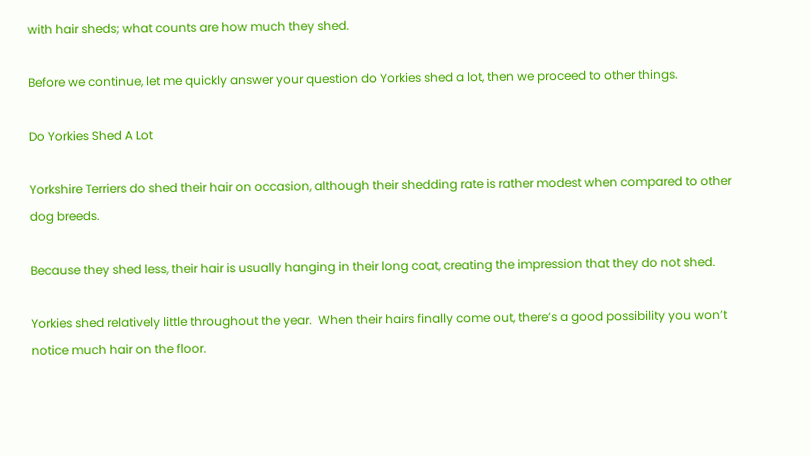with hair sheds; what counts are how much they shed.

Before we continue, let me quickly answer your question do Yorkies shed a lot, then we proceed to other things.

Do Yorkies Shed A Lot

Yorkshire Terriers do shed their hair on occasion, although their shedding rate is rather modest when compared to other dog breeds.

Because they shed less, their hair is usually hanging in their long coat, creating the impression that they do not shed.

Yorkies shed relatively little throughout the year.  When their hairs finally come out, there’s a good possibility you won’t notice much hair on the floor.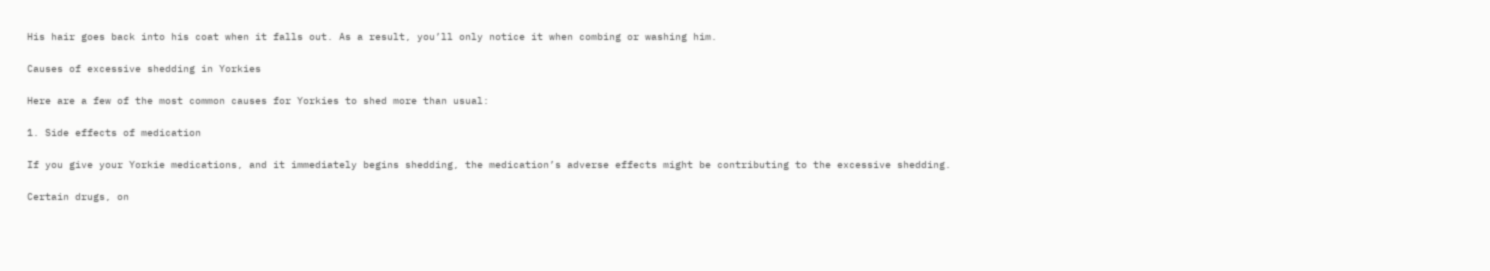His hair goes back into his coat when it falls out. As a result, you’ll only notice it when combing or washing him.

Causes of excessive shedding in Yorkies

Here are a few of the most common causes for Yorkies to shed more than usual:

1. Side effects of medication

If you give your Yorkie medications, and it immediately begins shedding, the medication’s adverse effects might be contributing to the excessive shedding.

Certain drugs, on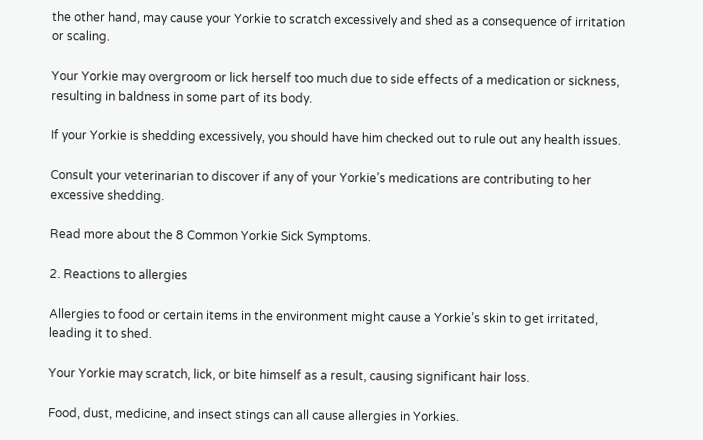the other hand, may cause your Yorkie to scratch excessively and shed as a consequence of irritation or scaling.

Your Yorkie may overgroom or lick herself too much due to side effects of a medication or sickness, resulting in baldness in some part of its body.

If your Yorkie is shedding excessively, you should have him checked out to rule out any health issues.

Consult your veterinarian to discover if any of your Yorkie’s medications are contributing to her excessive shedding.

Read more about the 8 Common Yorkie Sick Symptoms.

2. Reactions to allergies

Allergies to food or certain items in the environment might cause a Yorkie’s skin to get irritated, leading it to shed.

Your Yorkie may scratch, lick, or bite himself as a result, causing significant hair loss.

Food, dust, medicine, and insect stings can all cause allergies in Yorkies.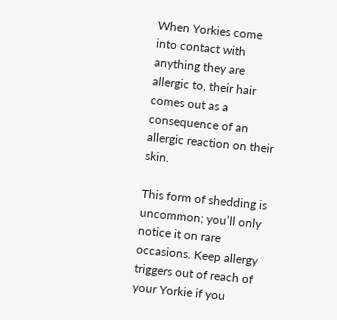When Yorkies come into contact with anything they are allergic to, their hair comes out as a consequence of an allergic reaction on their skin.

This form of shedding is uncommon; you’ll only notice it on rare occasions. Keep allergy triggers out of reach of your Yorkie if you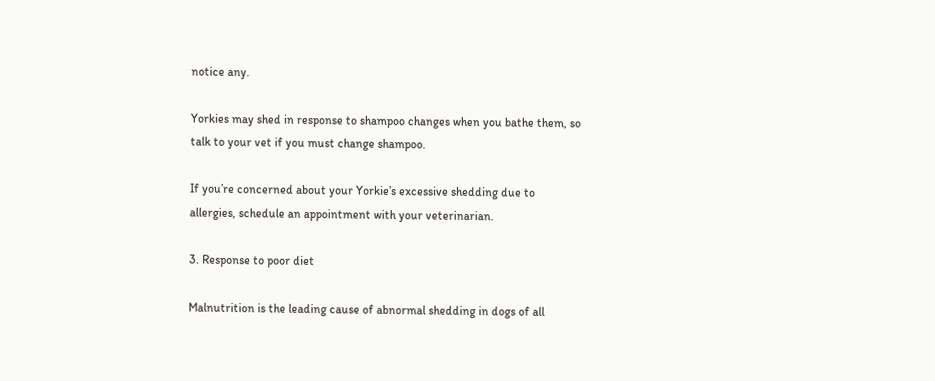notice any.

Yorkies may shed in response to shampoo changes when you bathe them, so talk to your vet if you must change shampoo.

If you’re concerned about your Yorkie’s excessive shedding due to allergies, schedule an appointment with your veterinarian.

3. Response to poor diet

Malnutrition is the leading cause of abnormal shedding in dogs of all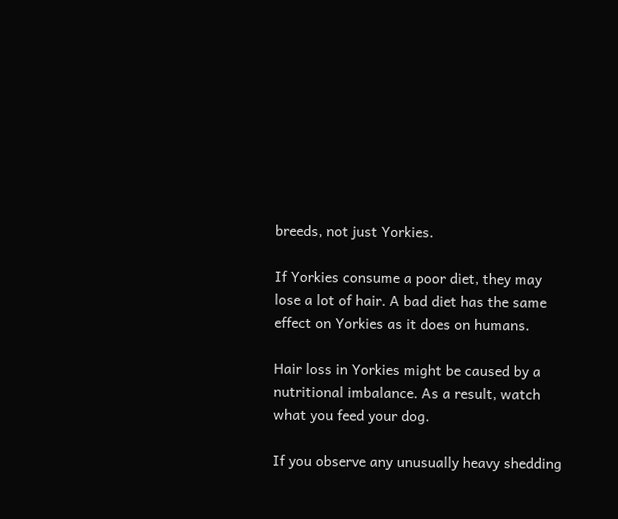breeds, not just Yorkies.

If Yorkies consume a poor diet, they may lose a lot of hair. A bad diet has the same effect on Yorkies as it does on humans.

Hair loss in Yorkies might be caused by a nutritional imbalance. As a result, watch what you feed your dog.

If you observe any unusually heavy shedding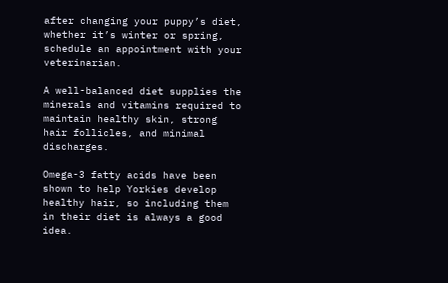after changing your puppy’s diet, whether it’s winter or spring, schedule an appointment with your veterinarian.

A well-balanced diet supplies the minerals and vitamins required to maintain healthy skin, strong hair follicles, and minimal discharges.

Omega-3 fatty acids have been shown to help Yorkies develop healthy hair, so including them in their diet is always a good idea.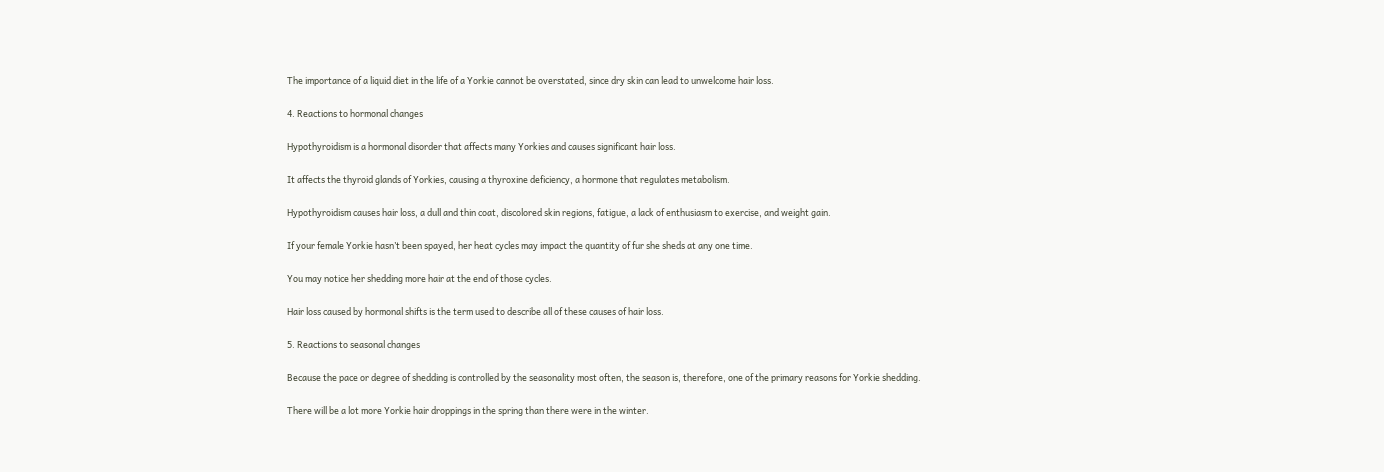The importance of a liquid diet in the life of a Yorkie cannot be overstated, since dry skin can lead to unwelcome hair loss.

4. Reactions to hormonal changes

Hypothyroidism is a hormonal disorder that affects many Yorkies and causes significant hair loss.

It affects the thyroid glands of Yorkies, causing a thyroxine deficiency, a hormone that regulates metabolism.

Hypothyroidism causes hair loss, a dull and thin coat, discolored skin regions, fatigue, a lack of enthusiasm to exercise, and weight gain.

If your female Yorkie hasn’t been spayed, her heat cycles may impact the quantity of fur she sheds at any one time.

You may notice her shedding more hair at the end of those cycles.

Hair loss caused by hormonal shifts is the term used to describe all of these causes of hair loss.

5. Reactions to seasonal changes

Because the pace or degree of shedding is controlled by the seasonality most often, the season is, therefore, one of the primary reasons for Yorkie shedding.

There will be a lot more Yorkie hair droppings in the spring than there were in the winter.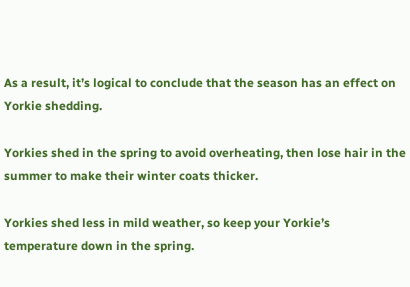As a result, it’s logical to conclude that the season has an effect on Yorkie shedding.

Yorkies shed in the spring to avoid overheating, then lose hair in the summer to make their winter coats thicker.

Yorkies shed less in mild weather, so keep your Yorkie’s temperature down in the spring.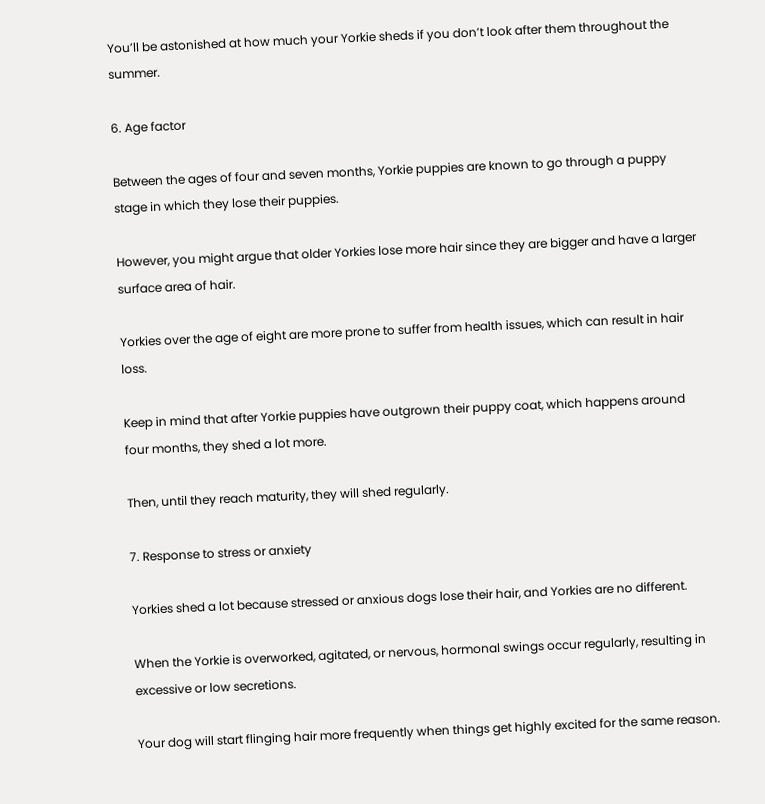You’ll be astonished at how much your Yorkie sheds if you don’t look after them throughout the summer.

6. Age factor

Between the ages of four and seven months, Yorkie puppies are known to go through a puppy stage in which they lose their puppies.

However, you might argue that older Yorkies lose more hair since they are bigger and have a larger surface area of hair.

Yorkies over the age of eight are more prone to suffer from health issues, which can result in hair loss.

Keep in mind that after Yorkie puppies have outgrown their puppy coat, which happens around four months, they shed a lot more.

Then, until they reach maturity, they will shed regularly.

7. Response to stress or anxiety

Yorkies shed a lot because stressed or anxious dogs lose their hair, and Yorkies are no different.

When the Yorkie is overworked, agitated, or nervous, hormonal swings occur regularly, resulting in excessive or low secretions.

Your dog will start flinging hair more frequently when things get highly excited for the same reason.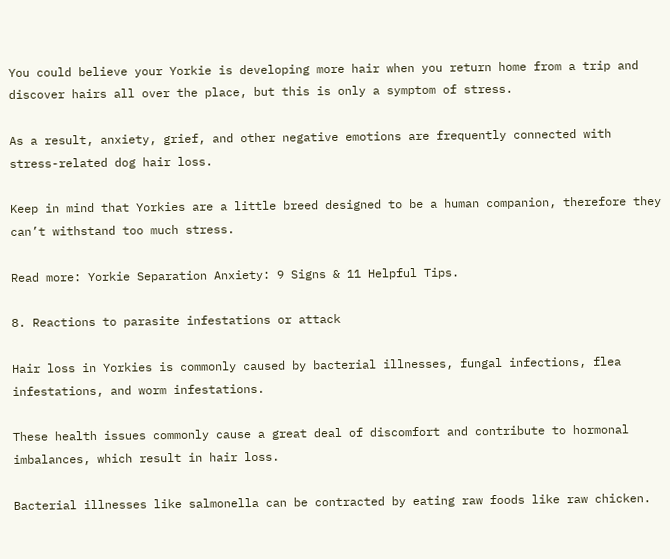You could believe your Yorkie is developing more hair when you return home from a trip and discover hairs all over the place, but this is only a symptom of stress.

As a result, anxiety, grief, and other negative emotions are frequently connected with stress-related dog hair loss.

Keep in mind that Yorkies are a little breed designed to be a human companion, therefore they can’t withstand too much stress.

Read more: Yorkie Separation Anxiety: 9 Signs & 11 Helpful Tips.

8. Reactions to parasite infestations or attack

Hair loss in Yorkies is commonly caused by bacterial illnesses, fungal infections, flea infestations, and worm infestations.

These health issues commonly cause a great deal of discomfort and contribute to hormonal imbalances, which result in hair loss.

Bacterial illnesses like salmonella can be contracted by eating raw foods like raw chicken.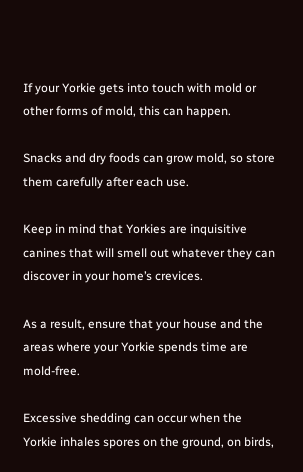If your Yorkie gets into touch with mold or other forms of mold, this can happen.

Snacks and dry foods can grow mold, so store them carefully after each use.

Keep in mind that Yorkies are inquisitive canines that will smell out whatever they can discover in your home’s crevices.

As a result, ensure that your house and the areas where your Yorkie spends time are mold-free.

Excessive shedding can occur when the Yorkie inhales spores on the ground, on birds,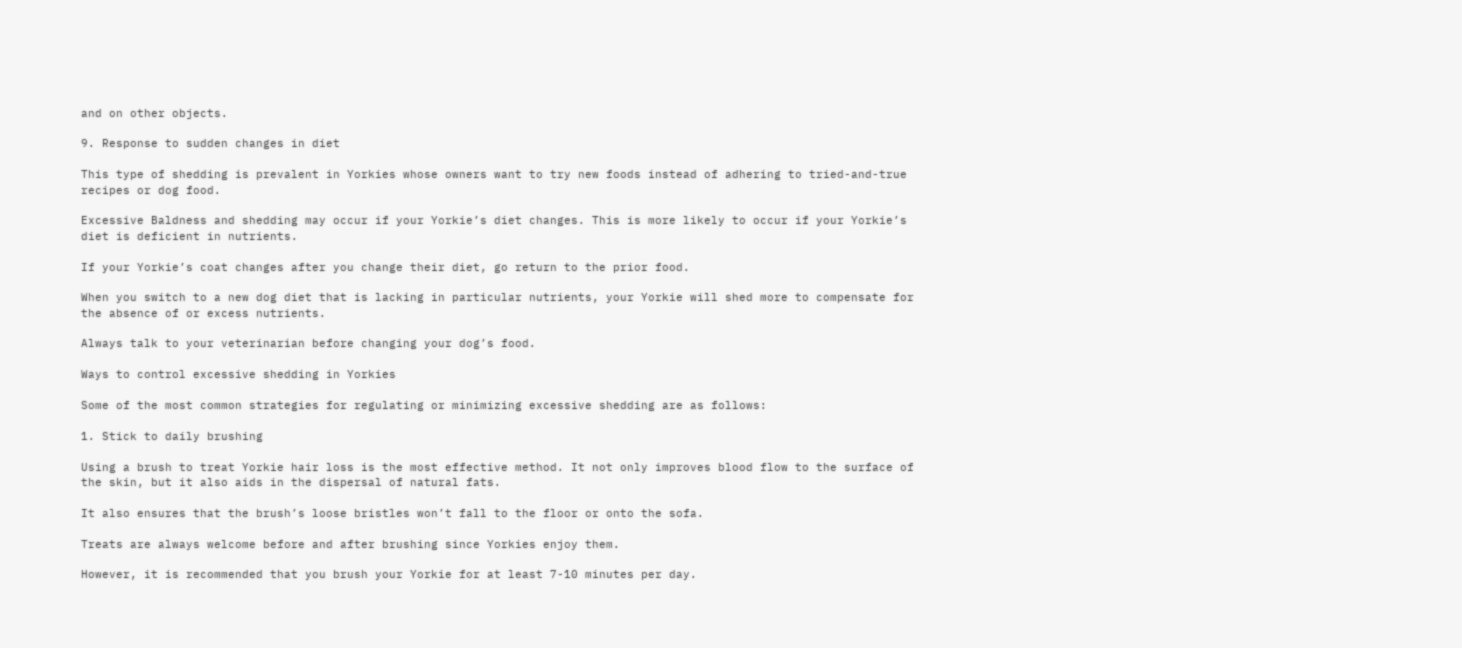and on other objects.

9. Response to sudden changes in diet

This type of shedding is prevalent in Yorkies whose owners want to try new foods instead of adhering to tried-and-true recipes or dog food.

Excessive Baldness and shedding may occur if your Yorkie’s diet changes. This is more likely to occur if your Yorkie’s diet is deficient in nutrients.

If your Yorkie’s coat changes after you change their diet, go return to the prior food.

When you switch to a new dog diet that is lacking in particular nutrients, your Yorkie will shed more to compensate for the absence of or excess nutrients.

Always talk to your veterinarian before changing your dog’s food.

Ways to control excessive shedding in Yorkies

Some of the most common strategies for regulating or minimizing excessive shedding are as follows:

1. Stick to daily brushing

Using a brush to treat Yorkie hair loss is the most effective method. It not only improves blood flow to the surface of the skin, but it also aids in the dispersal of natural fats.

It also ensures that the brush’s loose bristles won’t fall to the floor or onto the sofa.

Treats are always welcome before and after brushing since Yorkies enjoy them.

However, it is recommended that you brush your Yorkie for at least 7-10 minutes per day.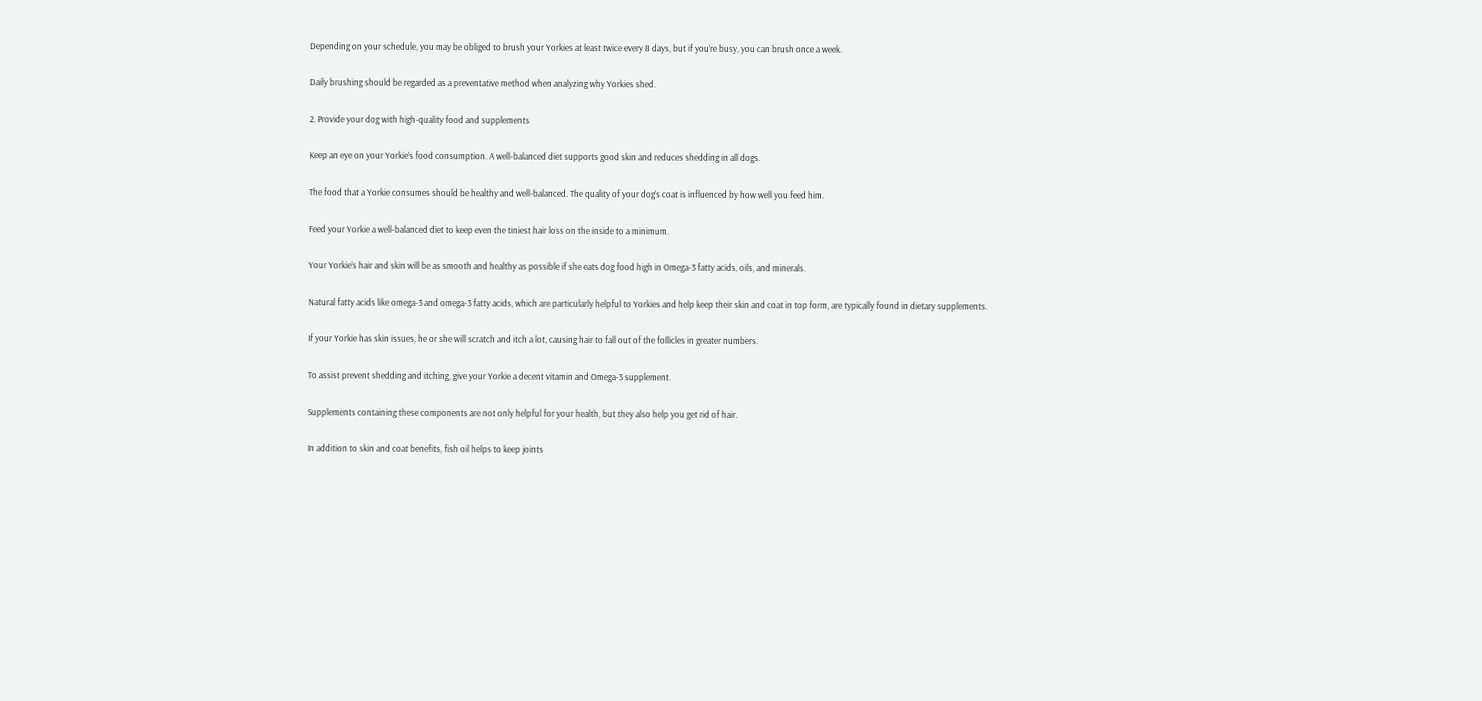Depending on your schedule, you may be obliged to brush your Yorkies at least twice every 8 days, but if you’re busy, you can brush once a week.

Daily brushing should be regarded as a preventative method when analyzing why Yorkies shed.

2. Provide your dog with high-quality food and supplements

Keep an eye on your Yorkie’s food consumption. A well-balanced diet supports good skin and reduces shedding in all dogs.

The food that a Yorkie consumes should be healthy and well-balanced. The quality of your dog’s coat is influenced by how well you feed him.

Feed your Yorkie a well-balanced diet to keep even the tiniest hair loss on the inside to a minimum.

Your Yorkie’s hair and skin will be as smooth and healthy as possible if she eats dog food high in Omega-3 fatty acids, oils, and minerals.

Natural fatty acids like omega-3 and omega-3 fatty acids, which are particularly helpful to Yorkies and help keep their skin and coat in top form, are typically found in dietary supplements.

If your Yorkie has skin issues, he or she will scratch and itch a lot, causing hair to fall out of the follicles in greater numbers.

To assist prevent shedding and itching, give your Yorkie a decent vitamin and Omega-3 supplement.

Supplements containing these components are not only helpful for your health, but they also help you get rid of hair.

In addition to skin and coat benefits, fish oil helps to keep joints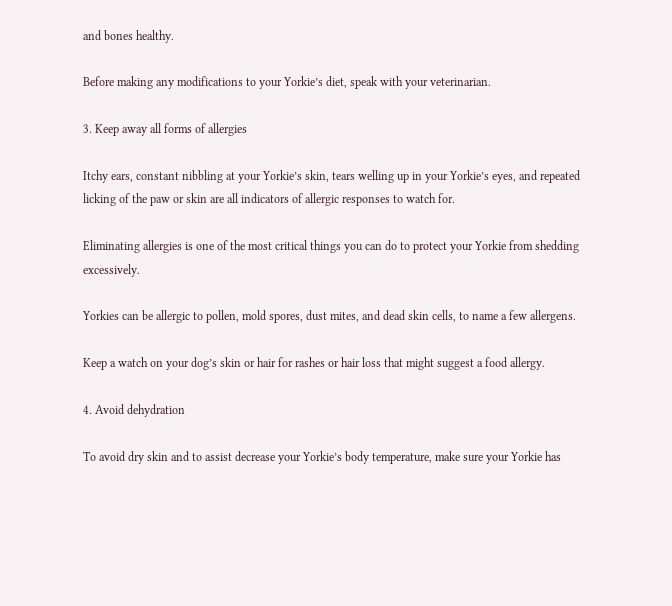and bones healthy.

Before making any modifications to your Yorkie’s diet, speak with your veterinarian.

3. Keep away all forms of allergies

Itchy ears, constant nibbling at your Yorkie’s skin, tears welling up in your Yorkie’s eyes, and repeated licking of the paw or skin are all indicators of allergic responses to watch for.

Eliminating allergies is one of the most critical things you can do to protect your Yorkie from shedding excessively.

Yorkies can be allergic to pollen, mold spores, dust mites, and dead skin cells, to name a few allergens.

Keep a watch on your dog’s skin or hair for rashes or hair loss that might suggest a food allergy.

4. Avoid dehydration

To avoid dry skin and to assist decrease your Yorkie’s body temperature, make sure your Yorkie has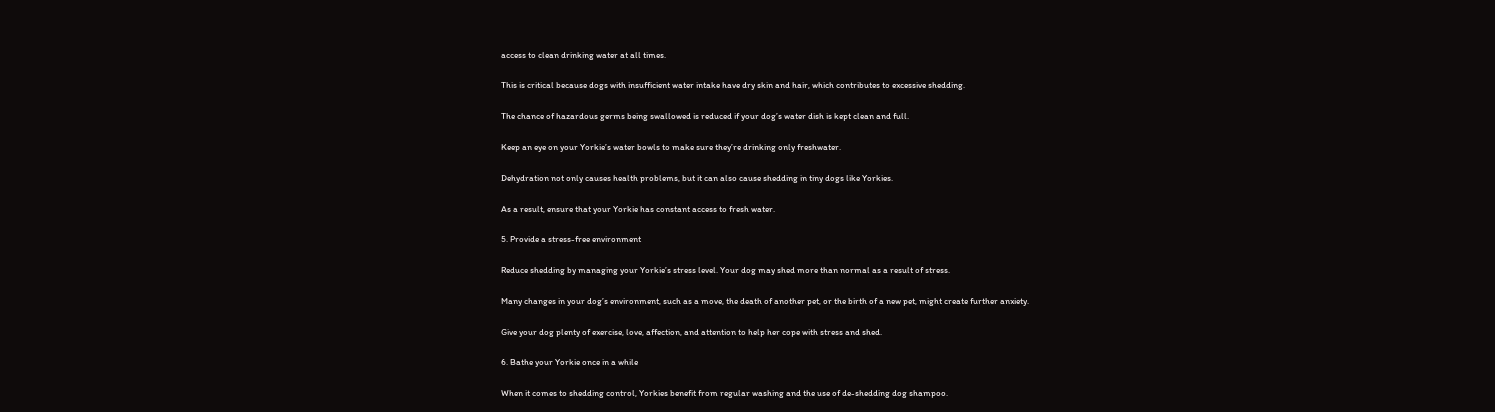access to clean drinking water at all times.

This is critical because dogs with insufficient water intake have dry skin and hair, which contributes to excessive shedding.

The chance of hazardous germs being swallowed is reduced if your dog’s water dish is kept clean and full.

Keep an eye on your Yorkie’s water bowls to make sure they’re drinking only freshwater.

Dehydration not only causes health problems, but it can also cause shedding in tiny dogs like Yorkies.

As a result, ensure that your Yorkie has constant access to fresh water.

5. Provide a stress-free environment

Reduce shedding by managing your Yorkie’s stress level. Your dog may shed more than normal as a result of stress.

Many changes in your dog’s environment, such as a move, the death of another pet, or the birth of a new pet, might create further anxiety.

Give your dog plenty of exercise, love, affection, and attention to help her cope with stress and shed.

6. Bathe your Yorkie once in a while

When it comes to shedding control, Yorkies benefit from regular washing and the use of de-shedding dog shampoo.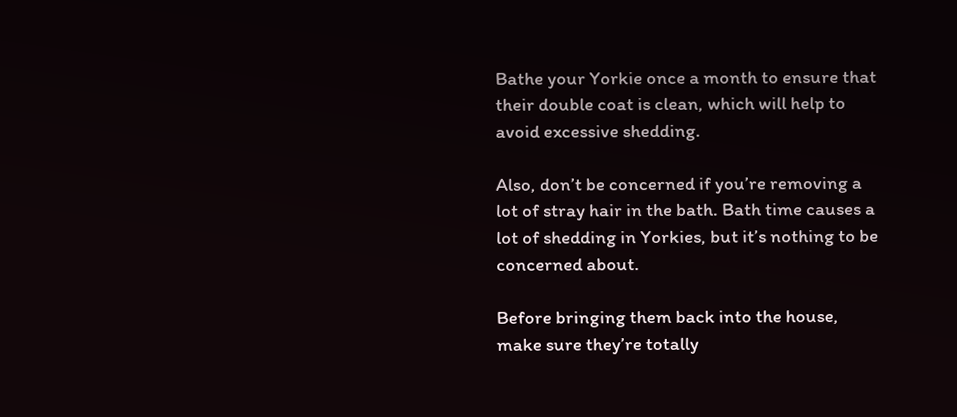Bathe your Yorkie once a month to ensure that their double coat is clean, which will help to avoid excessive shedding.

Also, don’t be concerned if you’re removing a lot of stray hair in the bath. Bath time causes a lot of shedding in Yorkies, but it’s nothing to be concerned about.

Before bringing them back into the house, make sure they’re totally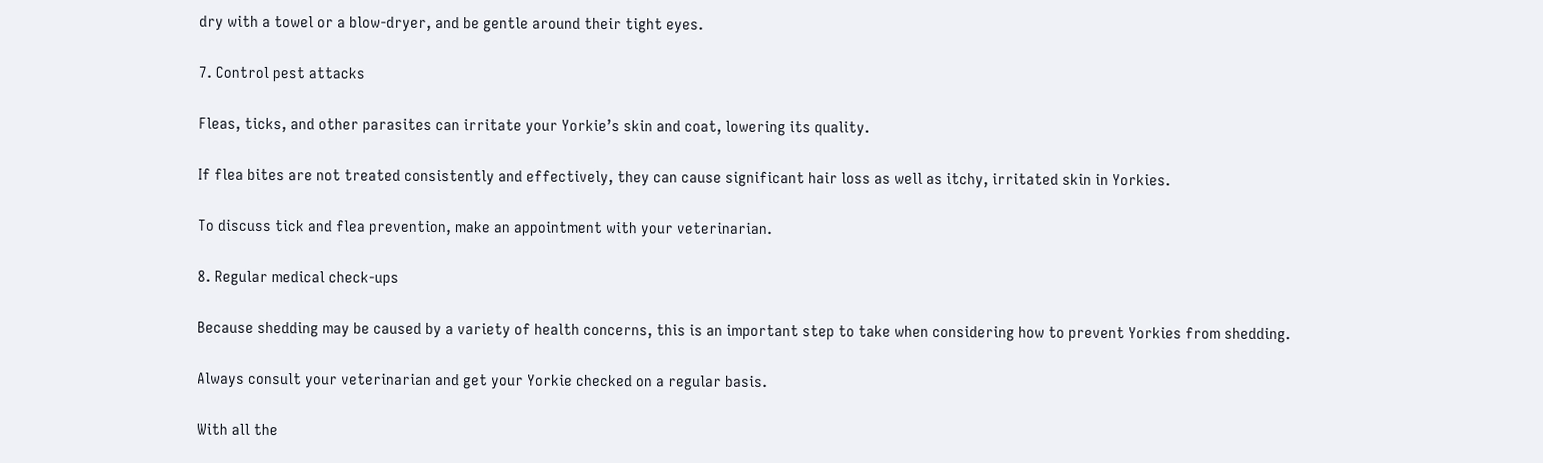dry with a towel or a blow-dryer, and be gentle around their tight eyes.

7. Control pest attacks

Fleas, ticks, and other parasites can irritate your Yorkie’s skin and coat, lowering its quality.

If flea bites are not treated consistently and effectively, they can cause significant hair loss as well as itchy, irritated skin in Yorkies.

To discuss tick and flea prevention, make an appointment with your veterinarian.

8. Regular medical check-ups

Because shedding may be caused by a variety of health concerns, this is an important step to take when considering how to prevent Yorkies from shedding.

Always consult your veterinarian and get your Yorkie checked on a regular basis.

With all the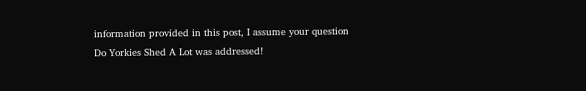information provided in this post, I assume your question Do Yorkies Shed A Lot was addressed!